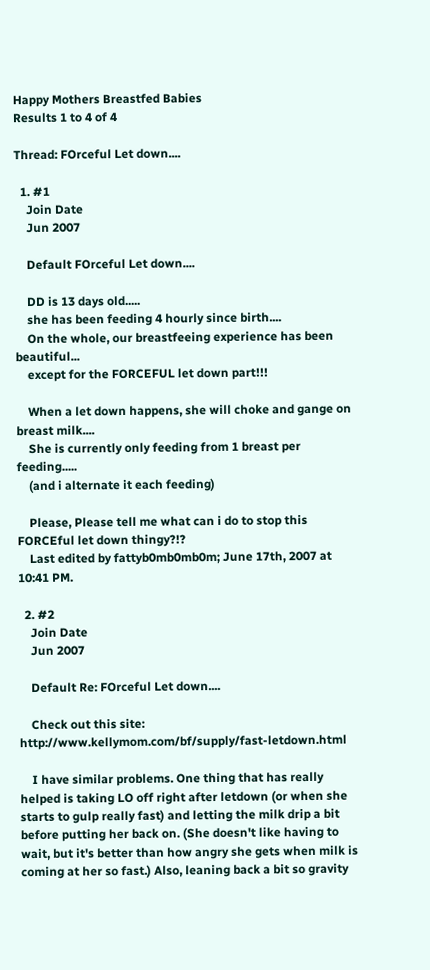Happy Mothers Breastfed Babies
Results 1 to 4 of 4

Thread: FOrceful Let down....

  1. #1
    Join Date
    Jun 2007

    Default FOrceful Let down....

    DD is 13 days old.....
    she has been feeding 4 hourly since birth....
    On the whole, our breastfeeing experience has been beautiful...
    except for the FORCEFUL let down part!!!

    When a let down happens, she will choke and gange on breast milk....
    She is currently only feeding from 1 breast per feeding.....
    (and i alternate it each feeding)

    Please, Please tell me what can i do to stop this FORCEful let down thingy?!?
    Last edited by fattyb0mb0mb0m; June 17th, 2007 at 10:41 PM.

  2. #2
    Join Date
    Jun 2007

    Default Re: FOrceful Let down....

    Check out this site: http://www.kellymom.com/bf/supply/fast-letdown.html

    I have similar problems. One thing that has really helped is taking LO off right after letdown (or when she starts to gulp really fast) and letting the milk drip a bit before putting her back on. (She doesn't like having to wait, but it's better than how angry she gets when milk is coming at her so fast.) Also, leaning back a bit so gravity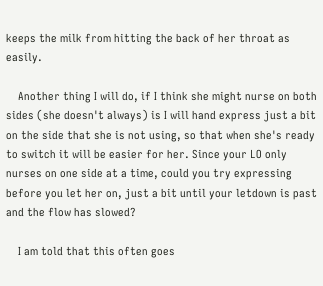keeps the milk from hitting the back of her throat as easily.

    Another thing I will do, if I think she might nurse on both sides (she doesn't always) is I will hand express just a bit on the side that she is not using, so that when she's ready to switch it will be easier for her. Since your LO only nurses on one side at a time, could you try expressing before you let her on, just a bit until your letdown is past and the flow has slowed?

    I am told that this often goes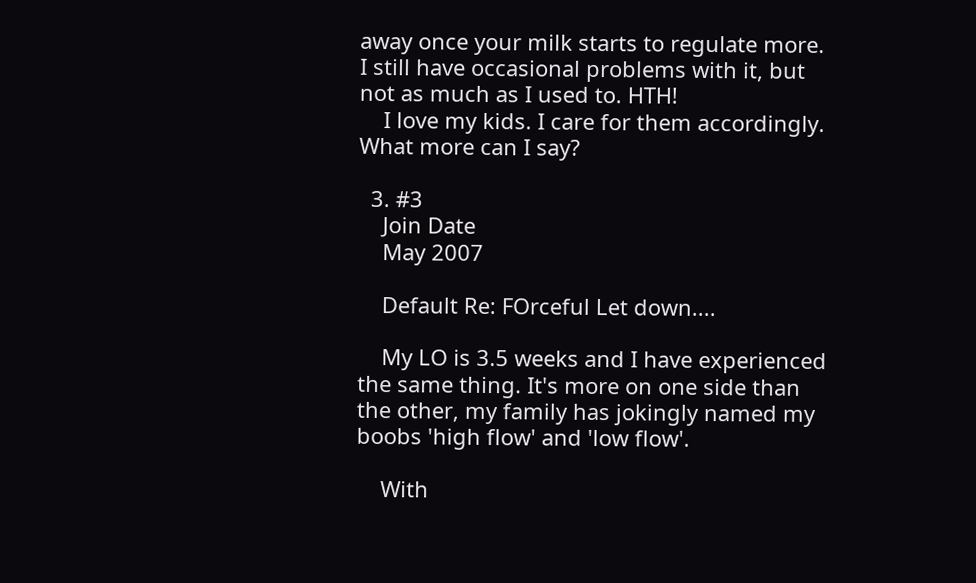away once your milk starts to regulate more. I still have occasional problems with it, but not as much as I used to. HTH!
    I love my kids. I care for them accordingly. What more can I say?

  3. #3
    Join Date
    May 2007

    Default Re: FOrceful Let down....

    My LO is 3.5 weeks and I have experienced the same thing. It's more on one side than the other, my family has jokingly named my boobs 'high flow' and 'low flow'.

    With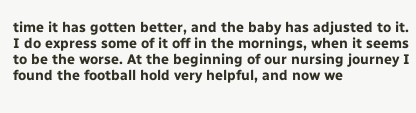time it has gotten better, and the baby has adjusted to it. I do express some of it off in the mornings, when it seems to be the worse. At the beginning of our nursing journey I found the football hold very helpful, and now we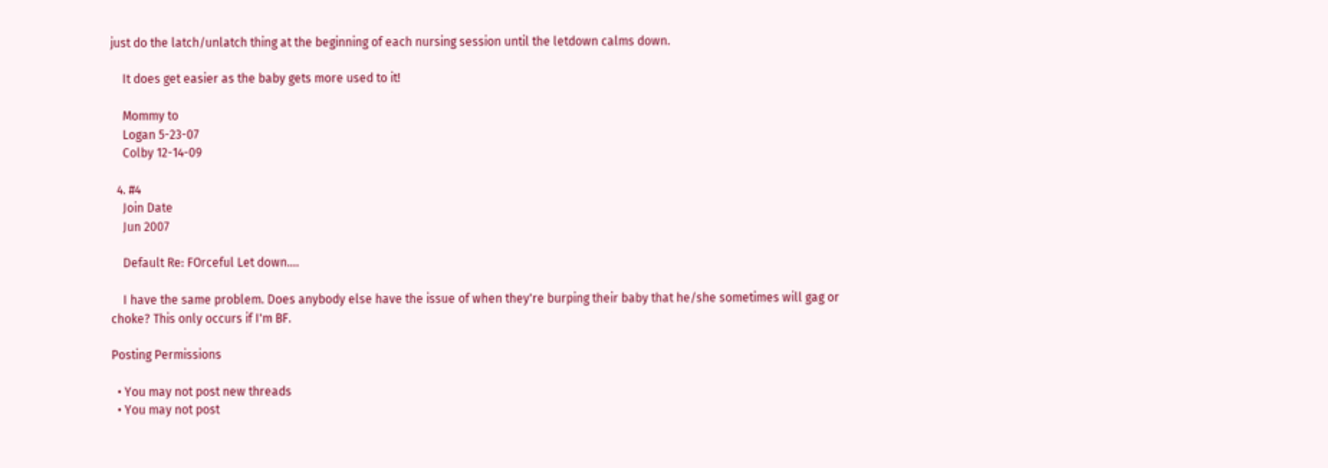just do the latch/unlatch thing at the beginning of each nursing session until the letdown calms down.

    It does get easier as the baby gets more used to it!

    Mommy to
    Logan 5-23-07
    Colby 12-14-09

  4. #4
    Join Date
    Jun 2007

    Default Re: FOrceful Let down....

    I have the same problem. Does anybody else have the issue of when they're burping their baby that he/she sometimes will gag or choke? This only occurs if I'm BF.

Posting Permissions

  • You may not post new threads
  • You may not post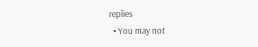replies
  • You may not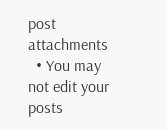post attachments
  • You may not edit your posts